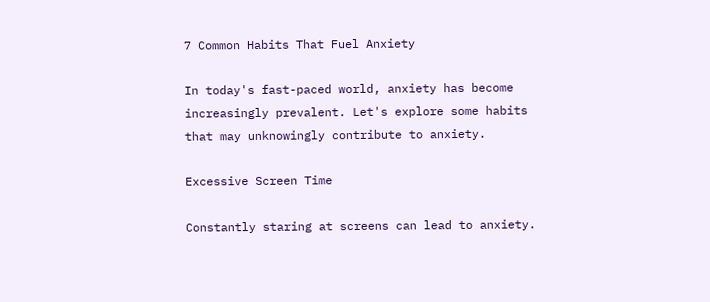7 Common Habits That Fuel Anxiety

In today's fast-paced world, anxiety has become increasingly prevalent. Let's explore some habits that may unknowingly contribute to anxiety.

Excessive Screen Time

Constantly staring at screens can lead to anxiety.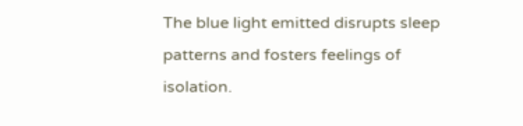The blue light emitted disrupts sleep patterns and fosters feelings of isolation.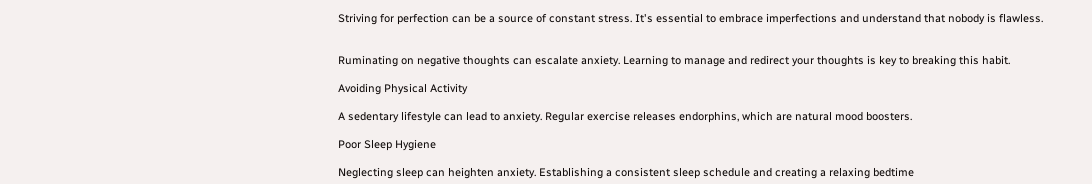Striving for perfection can be a source of constant stress. It's essential to embrace imperfections and understand that nobody is flawless.


Ruminating on negative thoughts can escalate anxiety. Learning to manage and redirect your thoughts is key to breaking this habit.

Avoiding Physical Activity

A sedentary lifestyle can lead to anxiety. Regular exercise releases endorphins, which are natural mood boosters.

Poor Sleep Hygiene

Neglecting sleep can heighten anxiety. Establishing a consistent sleep schedule and creating a relaxing bedtime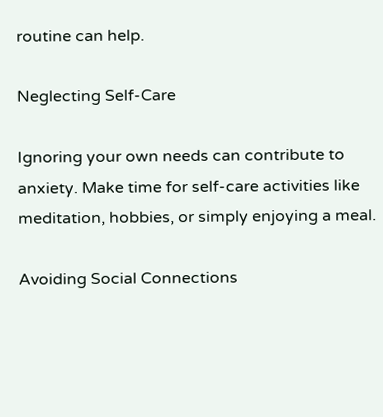routine can help.

Neglecting Self-Care

Ignoring your own needs can contribute to anxiety. Make time for self-care activities like meditation, hobbies, or simply enjoying a meal.

Avoiding Social Connections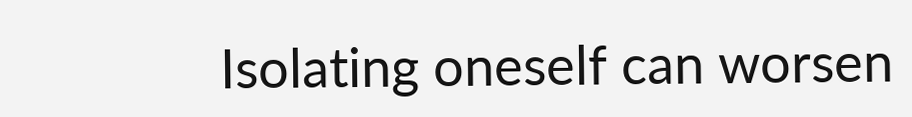Isolating oneself can worsen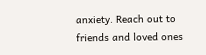anxiety. Reach out to friends and loved ones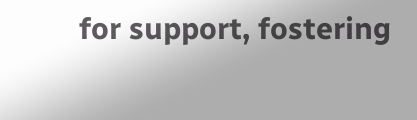for support, fostering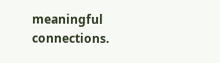meaningful connections.